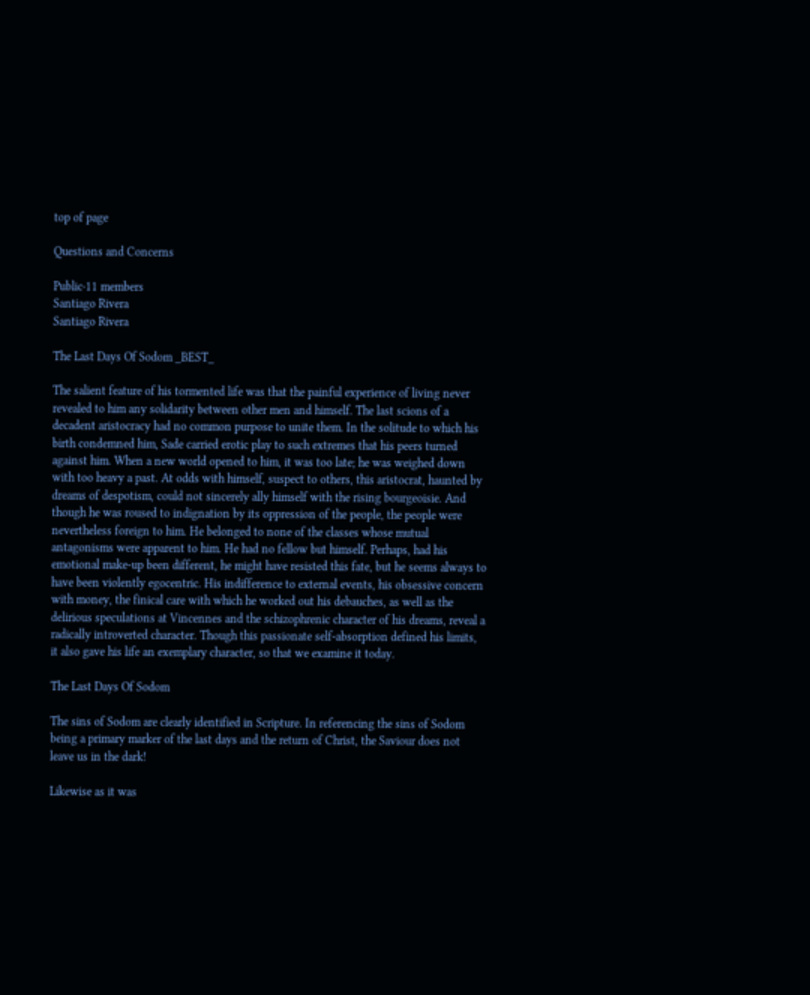top of page

Questions and Concerns

Public·11 members
Santiago Rivera
Santiago Rivera

The Last Days Of Sodom _BEST_

The salient feature of his tormented life was that the painful experience of living never revealed to him any solidarity between other men and himself. The last scions of a decadent aristocracy had no common purpose to unite them. In the solitude to which his birth condemned him, Sade carried erotic play to such extremes that his peers turned against him. When a new world opened to him, it was too late; he was weighed down with too heavy a past. At odds with himself, suspect to others, this aristocrat, haunted by dreams of despotism, could not sincerely ally himself with the rising bourgeoisie. And though he was roused to indignation by its oppression of the people, the people were nevertheless foreign to him. He belonged to none of the classes whose mutual antagonisms were apparent to him. He had no fellow but himself. Perhaps, had his emotional make-up been different, he might have resisted this fate, but he seems always to have been violently egocentric. His indifference to external events, his obsessive concern with money, the finical care with which he worked out his debauches, as well as the delirious speculations at Vincennes and the schizophrenic character of his dreams, reveal a radically introverted character. Though this passionate self-absorption defined his limits, it also gave his life an exemplary character, so that we examine it today.

The Last Days Of Sodom

The sins of Sodom are clearly identified in Scripture. In referencing the sins of Sodom being a primary marker of the last days and the return of Christ, the Saviour does not leave us in the dark!

Likewise as it was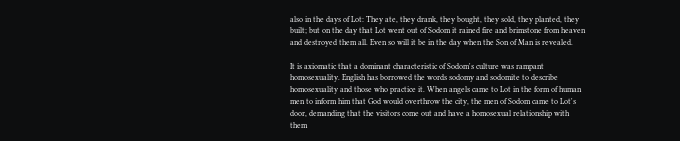also in the days of Lot: They ate, they drank, they bought, they sold, they planted, they built; but on the day that Lot went out of Sodom it rained fire and brimstone from heaven and destroyed them all. Even so will it be in the day when the Son of Man is revealed.

It is axiomatic that a dominant characteristic of Sodom's culture was rampant homosexuality. English has borrowed the words sodomy and sodomite to describe homosexuality and those who practice it. When angels came to Lot in the form of human men to inform him that God would overthrow the city, the men of Sodom came to Lot's door, demanding that the visitors come out and have a homosexual relationship with them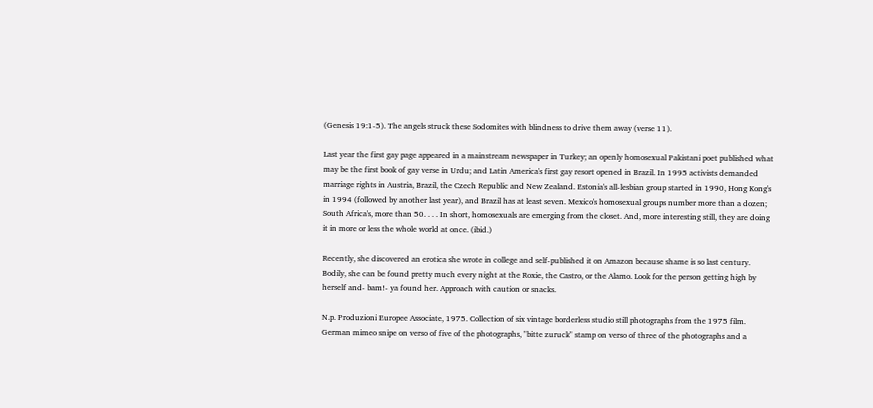(Genesis 19:1-5). The angels struck these Sodomites with blindness to drive them away (verse 11).

Last year the first gay page appeared in a mainstream newspaper in Turkey; an openly homosexual Pakistani poet published what may be the first book of gay verse in Urdu; and Latin America's first gay resort opened in Brazil. In 1995 activists demanded marriage rights in Austria, Brazil, the Czech Republic and New Zealand. Estonia's all-lesbian group started in 1990, Hong Kong's in 1994 (followed by another last year), and Brazil has at least seven. Mexico's homosexual groups number more than a dozen; South Africa's, more than 50. . . . In short, homosexuals are emerging from the closet. And, more interesting still, they are doing it in more or less the whole world at once. (ibid.)

Recently, she discovered an erotica she wrote in college and self-published it on Amazon because shame is so last century. Bodily, she can be found pretty much every night at the Roxie, the Castro, or the Alamo. Look for the person getting high by herself and- bam!- ya found her. Approach with caution or snacks.

N.p. Produzioni Europee Associate, 1975. Collection of six vintage borderless studio still photographs from the 1975 film. German mimeo snipe on verso of five of the photographs, "bitte zuruck" stamp on verso of three of the photographs and a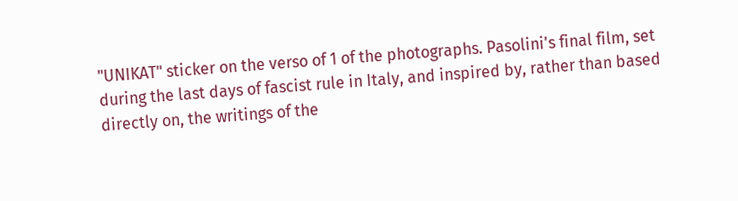"UNIKAT" sticker on the verso of 1 of the photographs. Pasolini's final film, set during the last days of fascist rule in Italy, and inspired by, rather than based directly on, the writings of the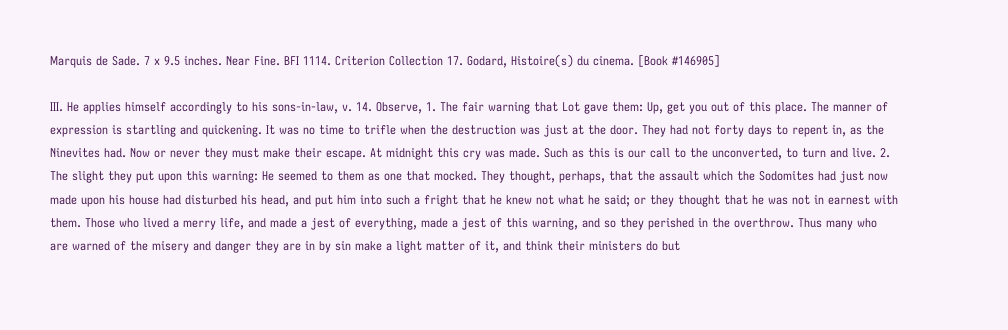Marquis de Sade. 7 x 9.5 inches. Near Fine. BFI 1114. Criterion Collection 17. Godard, Histoire(s) du cinema. [Book #146905]

III. He applies himself accordingly to his sons-in-law, v. 14. Observe, 1. The fair warning that Lot gave them: Up, get you out of this place. The manner of expression is startling and quickening. It was no time to trifle when the destruction was just at the door. They had not forty days to repent in, as the Ninevites had. Now or never they must make their escape. At midnight this cry was made. Such as this is our call to the unconverted, to turn and live. 2. The slight they put upon this warning: He seemed to them as one that mocked. They thought, perhaps, that the assault which the Sodomites had just now made upon his house had disturbed his head, and put him into such a fright that he knew not what he said; or they thought that he was not in earnest with them. Those who lived a merry life, and made a jest of everything, made a jest of this warning, and so they perished in the overthrow. Thus many who are warned of the misery and danger they are in by sin make a light matter of it, and think their ministers do but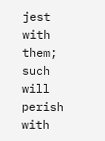jest with them; such will perish with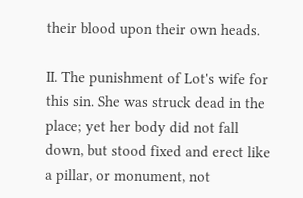their blood upon their own heads.

II. The punishment of Lot's wife for this sin. She was struck dead in the place; yet her body did not fall down, but stood fixed and erect like a pillar, or monument, not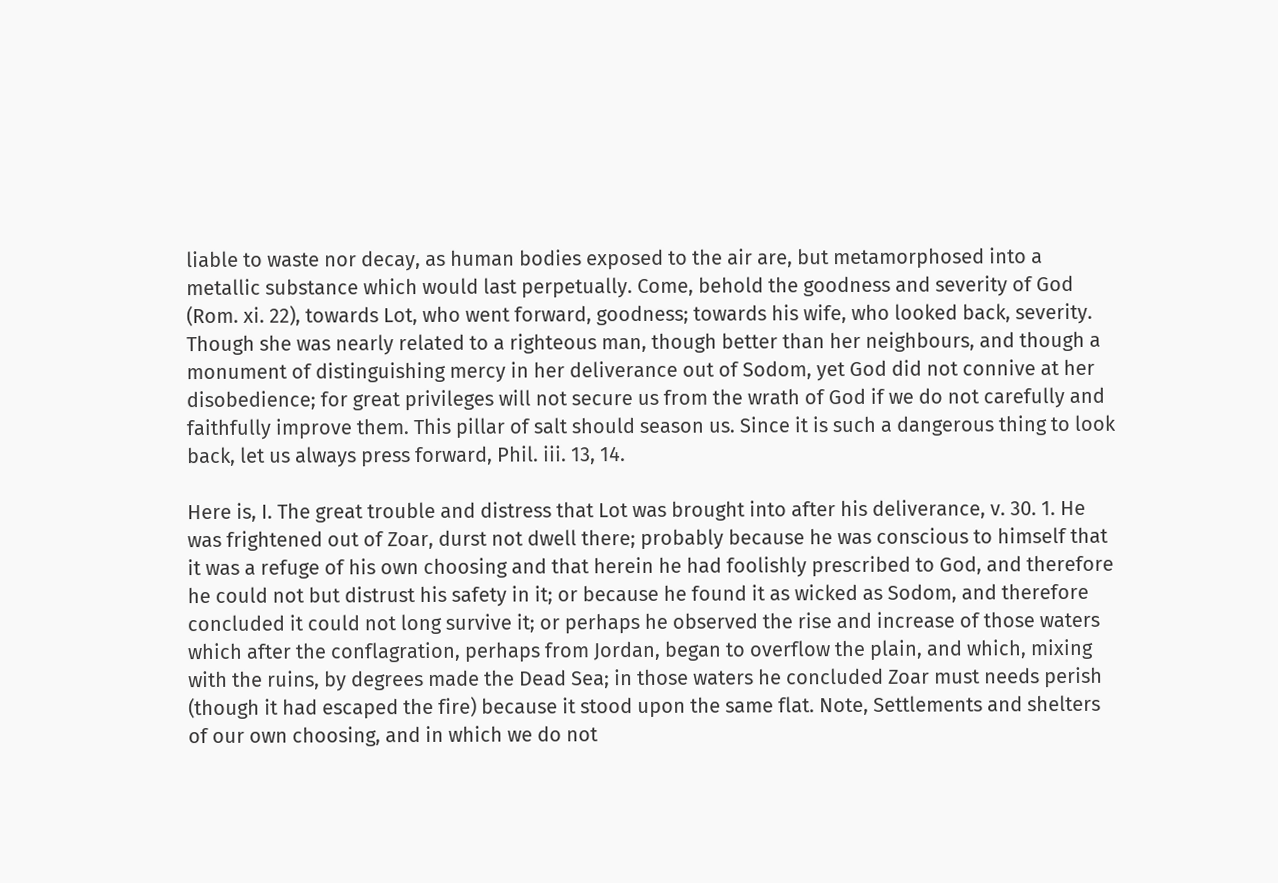liable to waste nor decay, as human bodies exposed to the air are, but metamorphosed into a metallic substance which would last perpetually. Come, behold the goodness and severity of God (Rom. xi. 22), towards Lot, who went forward, goodness; towards his wife, who looked back, severity. Though she was nearly related to a righteous man, though better than her neighbours, and though a monument of distinguishing mercy in her deliverance out of Sodom, yet God did not connive at her disobedience; for great privileges will not secure us from the wrath of God if we do not carefully and faithfully improve them. This pillar of salt should season us. Since it is such a dangerous thing to look back, let us always press forward, Phil. iii. 13, 14.

Here is, I. The great trouble and distress that Lot was brought into after his deliverance, v. 30. 1. He was frightened out of Zoar, durst not dwell there; probably because he was conscious to himself that it was a refuge of his own choosing and that herein he had foolishly prescribed to God, and therefore he could not but distrust his safety in it; or because he found it as wicked as Sodom, and therefore concluded it could not long survive it; or perhaps he observed the rise and increase of those waters which after the conflagration, perhaps from Jordan, began to overflow the plain, and which, mixing with the ruins, by degrees made the Dead Sea; in those waters he concluded Zoar must needs perish (though it had escaped the fire) because it stood upon the same flat. Note, Settlements and shelters of our own choosing, and in which we do not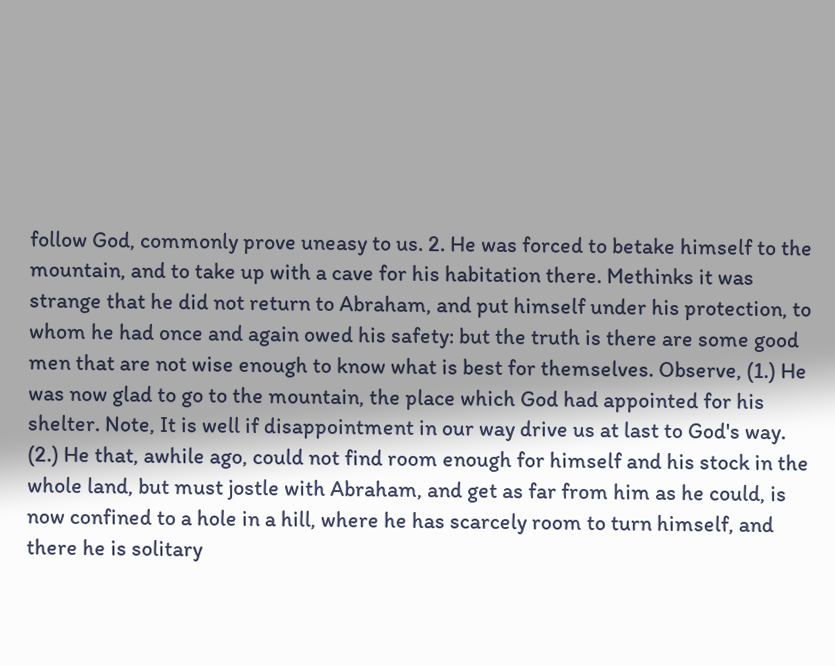follow God, commonly prove uneasy to us. 2. He was forced to betake himself to the mountain, and to take up with a cave for his habitation there. Methinks it was strange that he did not return to Abraham, and put himself under his protection, to whom he had once and again owed his safety: but the truth is there are some good men that are not wise enough to know what is best for themselves. Observe, (1.) He was now glad to go to the mountain, the place which God had appointed for his shelter. Note, It is well if disappointment in our way drive us at last to God's way. (2.) He that, awhile ago, could not find room enough for himself and his stock in the whole land, but must jostle with Abraham, and get as far from him as he could, is now confined to a hole in a hill, where he has scarcely room to turn himself, and there he is solitary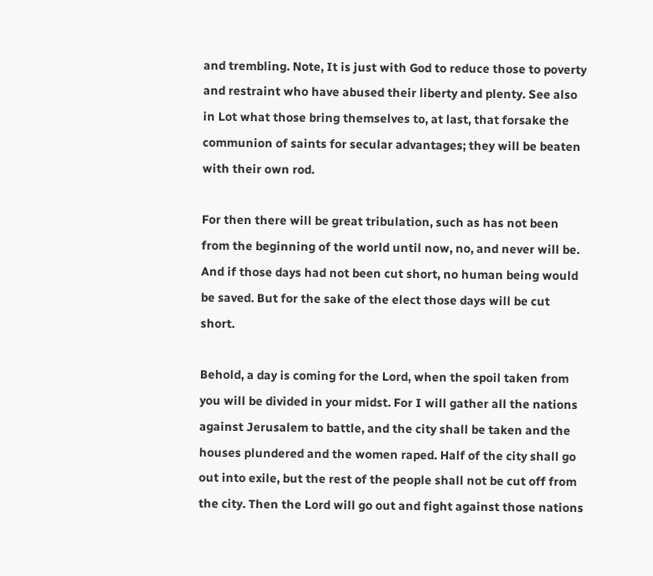and trembling. Note, It is just with God to reduce those to poverty and restraint who have abused their liberty and plenty. See also in Lot what those bring themselves to, at last, that forsake the communion of saints for secular advantages; they will be beaten with their own rod.

For then there will be great tribulation, such as has not been from the beginning of the world until now, no, and never will be. And if those days had not been cut short, no human being would be saved. But for the sake of the elect those days will be cut short.

Behold, a day is coming for the Lord, when the spoil taken from you will be divided in your midst. For I will gather all the nations against Jerusalem to battle, and the city shall be taken and the houses plundered and the women raped. Half of the city shall go out into exile, but the rest of the people shall not be cut off from the city. Then the Lord will go out and fight against those nations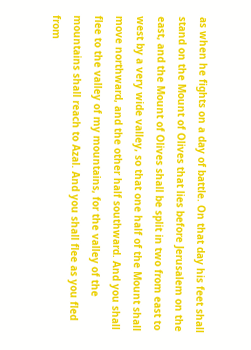as when he fights on a day of battle. On that day his feet shall stand on the Mount of Olives that lies before Jerusalem on the east, and the Mount of Olives shall be split in two from east to west by a very wide valley, so that one half of the Mount shall move northward, and the other half southward. And you shall flee to the valley of my mountains, for the valley of the mountains shall reach to Azal. And you shall flee as you fled from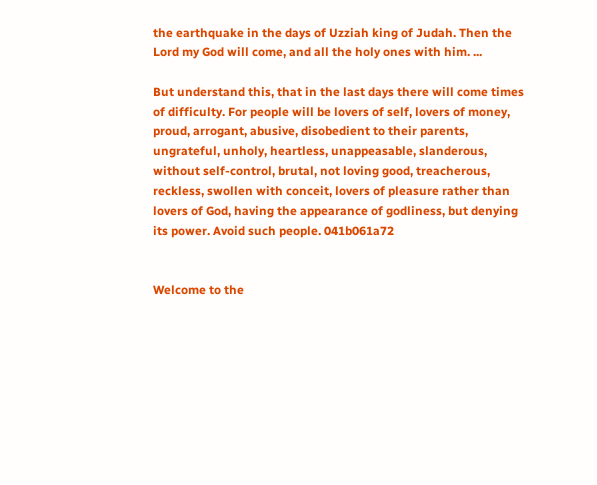the earthquake in the days of Uzziah king of Judah. Then the Lord my God will come, and all the holy ones with him. ...

But understand this, that in the last days there will come times of difficulty. For people will be lovers of self, lovers of money, proud, arrogant, abusive, disobedient to their parents, ungrateful, unholy, heartless, unappeasable, slanderous, without self-control, brutal, not loving good, treacherous, reckless, swollen with conceit, lovers of pleasure rather than lovers of God, having the appearance of godliness, but denying its power. Avoid such people. 041b061a72


Welcome to the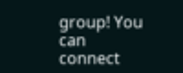group! You can connect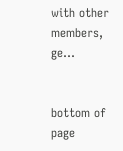with other members, ge...


bottom of page